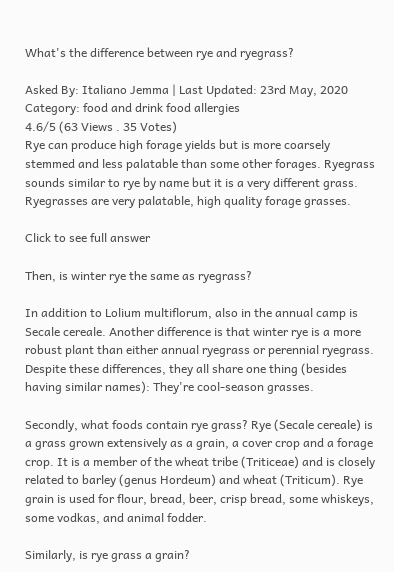What's the difference between rye and ryegrass?

Asked By: Italiano Jemma | Last Updated: 23rd May, 2020
Category: food and drink food allergies
4.6/5 (63 Views . 35 Votes)
Rye can produce high forage yields but is more coarsely stemmed and less palatable than some other forages. Ryegrass sounds similar to rye by name but it is a very different grass. Ryegrasses are very palatable, high quality forage grasses.

Click to see full answer

Then, is winter rye the same as ryegrass?

In addition to Lolium multiflorum, also in the annual camp is Secale cereale. Another difference is that winter rye is a more robust plant than either annual ryegrass or perennial ryegrass. Despite these differences, they all share one thing (besides having similar names): They're cool-season grasses.

Secondly, what foods contain rye grass? Rye (Secale cereale) is a grass grown extensively as a grain, a cover crop and a forage crop. It is a member of the wheat tribe (Triticeae) and is closely related to barley (genus Hordeum) and wheat (Triticum). Rye grain is used for flour, bread, beer, crisp bread, some whiskeys, some vodkas, and animal fodder.

Similarly, is rye grass a grain?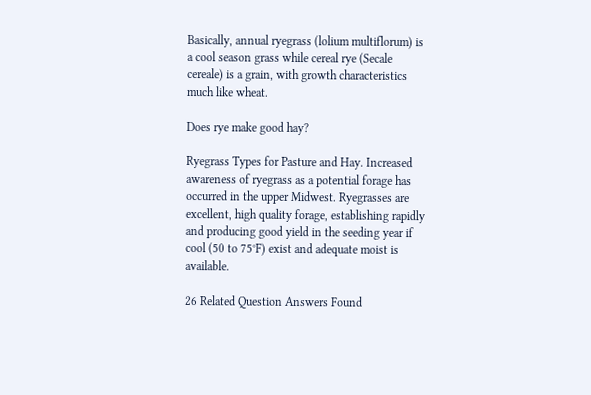Basically, annual ryegrass (lolium multiflorum) is a cool season grass while cereal rye (Secale cereale) is a grain, with growth characteristics much like wheat.

Does rye make good hay?

Ryegrass Types for Pasture and Hay. Increased awareness of ryegrass as a potential forage has occurred in the upper Midwest. Ryegrasses are excellent, high quality forage, establishing rapidly and producing good yield in the seeding year if cool (50 to 75°F) exist and adequate moist is available.

26 Related Question Answers Found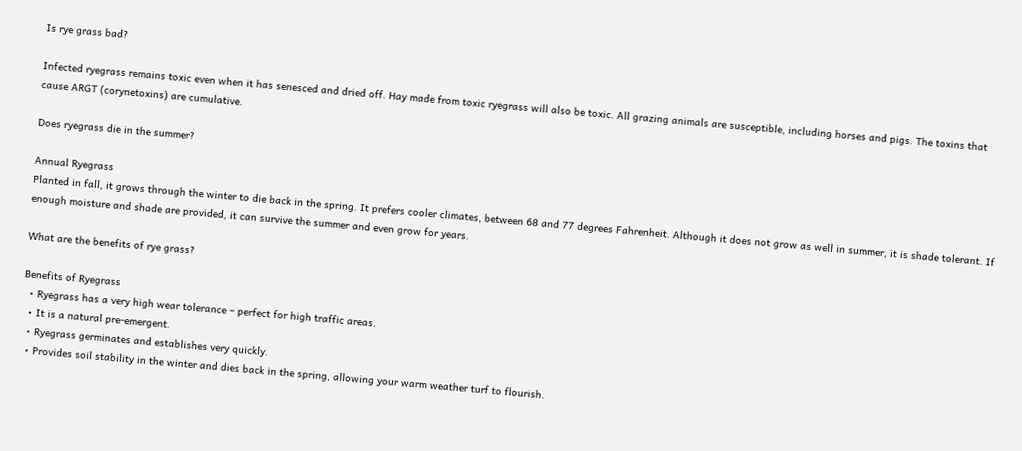Is rye grass bad?

Infected ryegrass remains toxic even when it has senesced and dried off. Hay made from toxic ryegrass will also be toxic. All grazing animals are susceptible, including horses and pigs. The toxins that cause ARGT (corynetoxins) are cumulative.

Does ryegrass die in the summer?

Annual Ryegrass
Planted in fall, it grows through the winter to die back in the spring. It prefers cooler climates, between 68 and 77 degrees Fahrenheit. Although it does not grow as well in summer, it is shade tolerant. If enough moisture and shade are provided, it can survive the summer and even grow for years.

What are the benefits of rye grass?

Benefits of Ryegrass
  • Ryegrass has a very high wear tolerance – perfect for high traffic areas.
  • It is a natural pre-emergent.
  • Ryegrass germinates and establishes very quickly.
  • Provides soil stability in the winter and dies back in the spring, allowing your warm weather turf to flourish.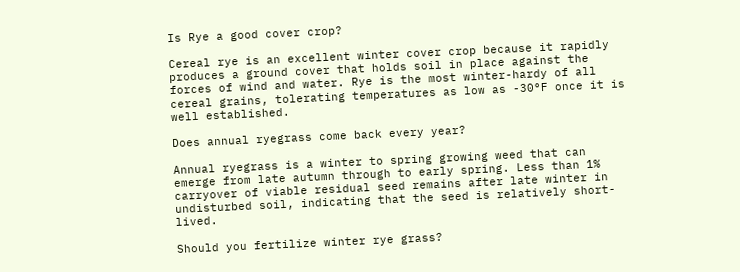Is Rye a good cover crop?

Cereal rye is an excellent winter cover crop because it rapidly produces a ground cover that holds soil in place against the forces of wind and water. Rye is the most winter-hardy of all cereal grains, tolerating temperatures as low as -30°F once it is well established.

Does annual ryegrass come back every year?

Annual ryegrass is a winter to spring growing weed that can emerge from late autumn through to early spring. Less than 1% carryover of viable residual seed remains after late winter in undisturbed soil, indicating that the seed is relatively short-lived.

Should you fertilize winter rye grass?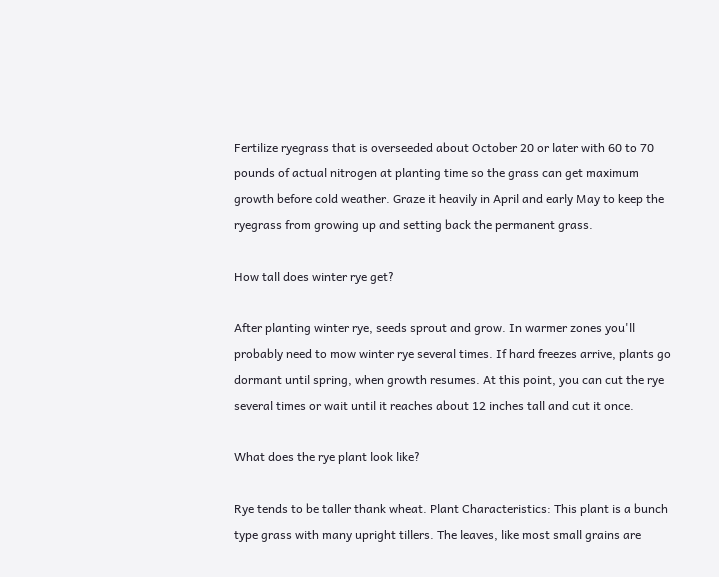Fertilize ryegrass that is overseeded about October 20 or later with 60 to 70 pounds of actual nitrogen at planting time so the grass can get maximum growth before cold weather. Graze it heavily in April and early May to keep the ryegrass from growing up and setting back the permanent grass.

How tall does winter rye get?

After planting winter rye, seeds sprout and grow. In warmer zones you'll probably need to mow winter rye several times. If hard freezes arrive, plants go dormant until spring, when growth resumes. At this point, you can cut the rye several times or wait until it reaches about 12 inches tall and cut it once.

What does the rye plant look like?

Rye tends to be taller thank wheat. Plant Characteristics: This plant is a bunch type grass with many upright tillers. The leaves, like most small grains are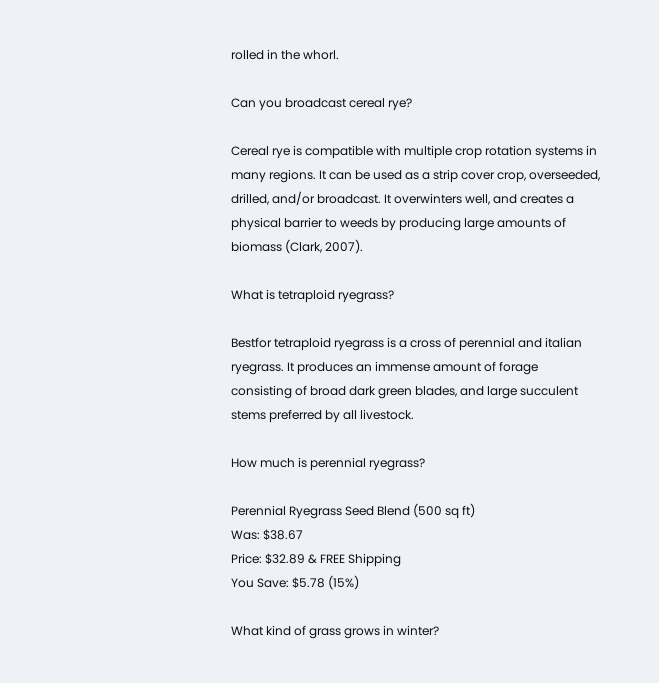rolled in the whorl.

Can you broadcast cereal rye?

Cereal rye is compatible with multiple crop rotation systems in many regions. It can be used as a strip cover crop, overseeded, drilled, and/or broadcast. It overwinters well, and creates a physical barrier to weeds by producing large amounts of biomass (Clark, 2007).

What is tetraploid ryegrass?

Bestfor tetraploid ryegrass is a cross of perennial and italian ryegrass. It produces an immense amount of forage consisting of broad dark green blades, and large succulent stems preferred by all livestock.

How much is perennial ryegrass?

Perennial Ryegrass Seed Blend (500 sq ft)
Was: $38.67
Price: $32.89 & FREE Shipping
You Save: $5.78 (15%)

What kind of grass grows in winter?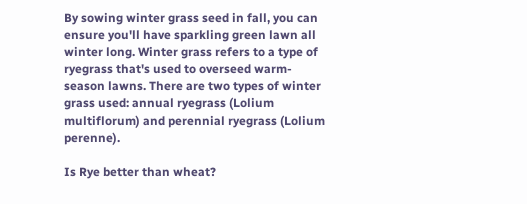By sowing winter grass seed in fall, you can ensure you'll have sparkling green lawn all winter long. Winter grass refers to a type of ryegrass that's used to overseed warm-season lawns. There are two types of winter grass used: annual ryegrass (Lolium multiflorum) and perennial ryegrass (Lolium perenne).

Is Rye better than wheat?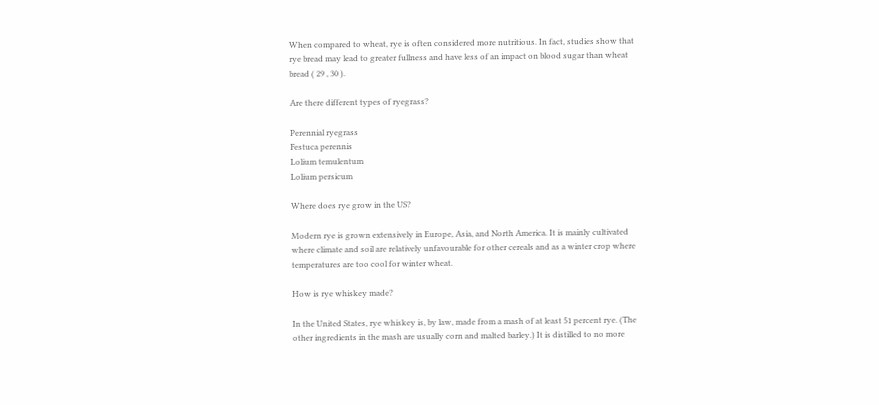When compared to wheat, rye is often considered more nutritious. In fact, studies show that rye bread may lead to greater fullness and have less of an impact on blood sugar than wheat bread ( 29 , 30 ).

Are there different types of ryegrass?

Perennial ryegrass
Festuca perennis
Lolium temulentum
Lolium persicum

Where does rye grow in the US?

Modern rye is grown extensively in Europe, Asia, and North America. It is mainly cultivated where climate and soil are relatively unfavourable for other cereals and as a winter crop where temperatures are too cool for winter wheat.

How is rye whiskey made?

In the United States, rye whiskey is, by law, made from a mash of at least 51 percent rye. (The other ingredients in the mash are usually corn and malted barley.) It is distilled to no more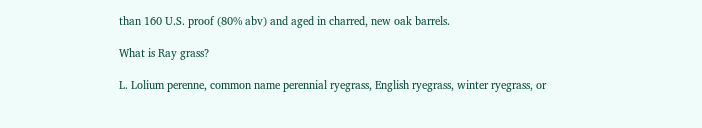than 160 U.S. proof (80% abv) and aged in charred, new oak barrels.

What is Ray grass?

L. Lolium perenne, common name perennial ryegrass, English ryegrass, winter ryegrass, or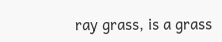ray grass, is a grass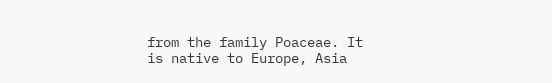from the family Poaceae. It is native to Europe, Asia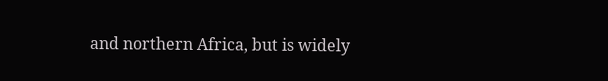and northern Africa, but is widely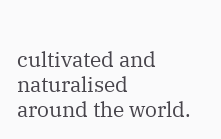cultivated and naturalised around the world.